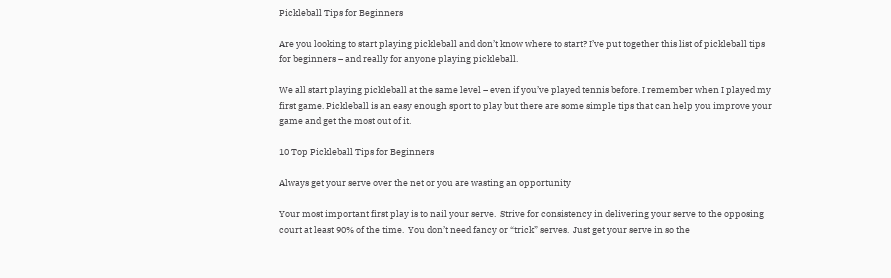Pickleball Tips for Beginners

Are you looking to start playing pickleball and don’t know where to start? I’ve put together this list of pickleball tips for beginners – and really for anyone playing pickleball.

We all start playing pickleball at the same level – even if you’ve played tennis before. I remember when I played my first game. Pickleball is an easy enough sport to play but there are some simple tips that can help you improve your game and get the most out of it.

10 Top Pickleball Tips for Beginners

Always get your serve over the net or you are wasting an opportunity

Your most important first play is to nail your serve.  Strive for consistency in delivering your serve to the opposing court at least 90% of the time.  You don’t need fancy or “trick” serves.  Just get your serve in so the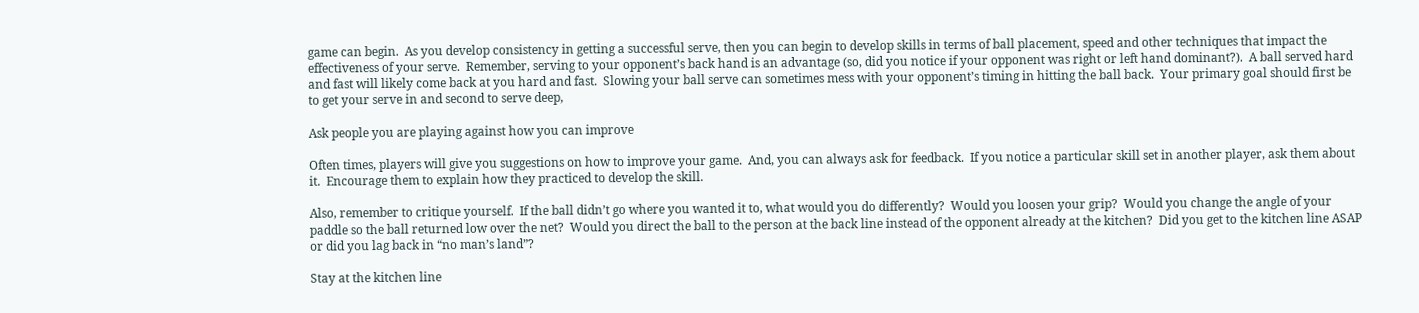game can begin.  As you develop consistency in getting a successful serve, then you can begin to develop skills in terms of ball placement, speed and other techniques that impact the effectiveness of your serve.  Remember, serving to your opponent’s back hand is an advantage (so, did you notice if your opponent was right or left hand dominant?).  A ball served hard and fast will likely come back at you hard and fast.  Slowing your ball serve can sometimes mess with your opponent’s timing in hitting the ball back.  Your primary goal should first be to get your serve in and second to serve deep,

Ask people you are playing against how you can improve

Often times, players will give you suggestions on how to improve your game.  And, you can always ask for feedback.  If you notice a particular skill set in another player, ask them about it.  Encourage them to explain how they practiced to develop the skill.

Also, remember to critique yourself.  If the ball didn’t go where you wanted it to, what would you do differently?  Would you loosen your grip?  Would you change the angle of your paddle so the ball returned low over the net?  Would you direct the ball to the person at the back line instead of the opponent already at the kitchen?  Did you get to the kitchen line ASAP or did you lag back in “no man’s land”?

Stay at the kitchen line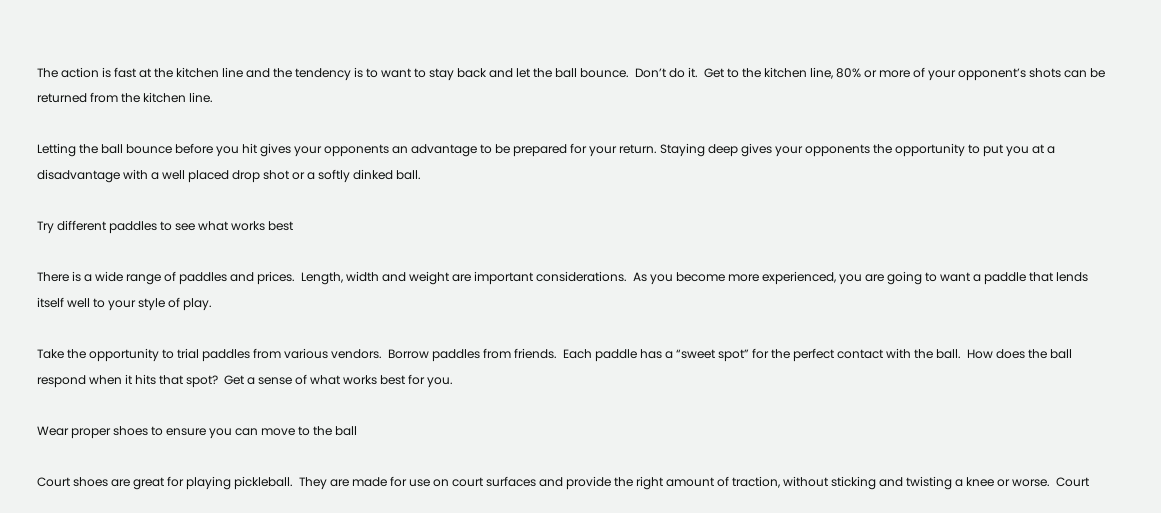The action is fast at the kitchen line and the tendency is to want to stay back and let the ball bounce.  Don’t do it.  Get to the kitchen line, 80% or more of your opponent’s shots can be returned from the kitchen line.

Letting the ball bounce before you hit gives your opponents an advantage to be prepared for your return. Staying deep gives your opponents the opportunity to put you at a disadvantage with a well placed drop shot or a softly dinked ball.

Try different paddles to see what works best

There is a wide range of paddles and prices.  Length, width and weight are important considerations.  As you become more experienced, you are going to want a paddle that lends itself well to your style of play.

Take the opportunity to trial paddles from various vendors.  Borrow paddles from friends.  Each paddle has a “sweet spot” for the perfect contact with the ball.  How does the ball respond when it hits that spot?  Get a sense of what works best for you.

Wear proper shoes to ensure you can move to the ball

Court shoes are great for playing pickleball.  They are made for use on court surfaces and provide the right amount of traction, without sticking and twisting a knee or worse.  Court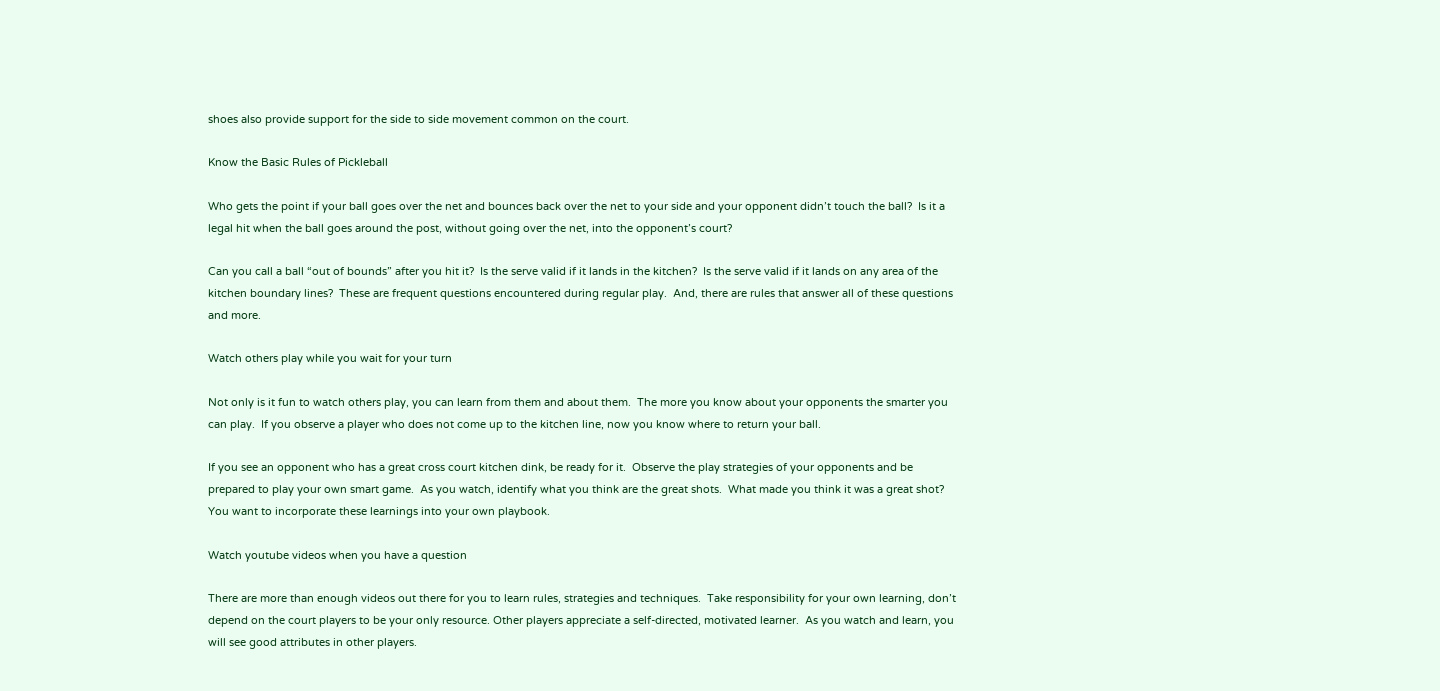shoes also provide support for the side to side movement common on the court.

Know the Basic Rules of Pickleball

Who gets the point if your ball goes over the net and bounces back over the net to your side and your opponent didn’t touch the ball?  Is it a legal hit when the ball goes around the post, without going over the net, into the opponent’s court?

Can you call a ball “out of bounds” after you hit it?  Is the serve valid if it lands in the kitchen?  Is the serve valid if it lands on any area of the kitchen boundary lines?  These are frequent questions encountered during regular play.  And, there are rules that answer all of these questions and more.

Watch others play while you wait for your turn

Not only is it fun to watch others play, you can learn from them and about them.  The more you know about your opponents the smarter you can play.  If you observe a player who does not come up to the kitchen line, now you know where to return your ball.

If you see an opponent who has a great cross court kitchen dink, be ready for it.  Observe the play strategies of your opponents and be prepared to play your own smart game.  As you watch, identify what you think are the great shots.  What made you think it was a great shot?  You want to incorporate these learnings into your own playbook.

Watch youtube videos when you have a question

There are more than enough videos out there for you to learn rules, strategies and techniques.  Take responsibility for your own learning, don’t depend on the court players to be your only resource. Other players appreciate a self-directed, motivated learner.  As you watch and learn, you will see good attributes in other players.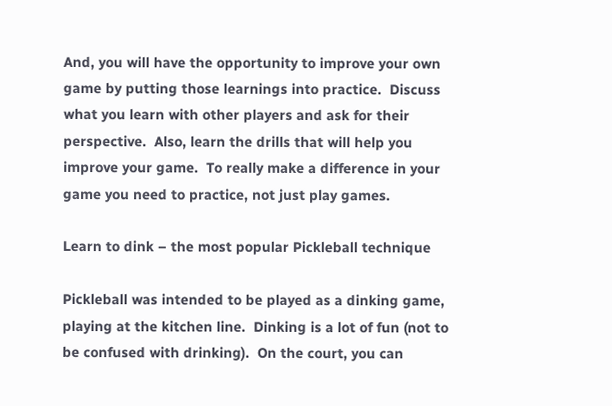And, you will have the opportunity to improve your own game by putting those learnings into practice.  Discuss what you learn with other players and ask for their perspective.  Also, learn the drills that will help you improve your game.  To really make a difference in your game you need to practice, not just play games.

Learn to dink – the most popular Pickleball technique

Pickleball was intended to be played as a dinking game, playing at the kitchen line.  Dinking is a lot of fun (not to be confused with drinking).  On the court, you can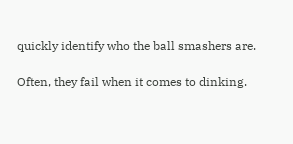quickly identify who the ball smashers are.

Often, they fail when it comes to dinking.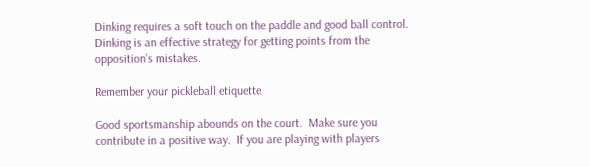Dinking requires a soft touch on the paddle and good ball control.  Dinking is an effective strategy for getting points from the opposition’s mistakes.

Remember your pickleball etiquette

Good sportsmanship abounds on the court.  Make sure you contribute in a positive way.  If you are playing with players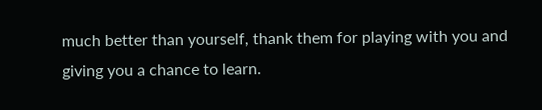much better than yourself, thank them for playing with you and giving you a chance to learn.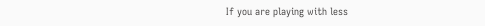If you are playing with less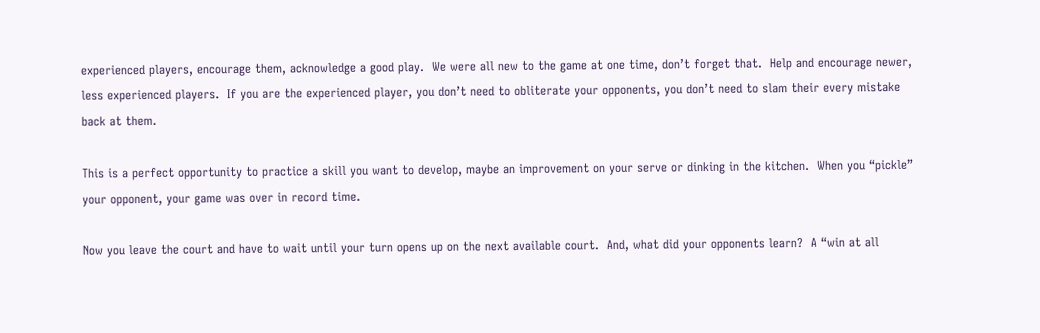experienced players, encourage them, acknowledge a good play.  We were all new to the game at one time, don’t forget that.  Help and encourage newer, less experienced players.  If you are the experienced player, you don’t need to obliterate your opponents, you don’t need to slam their every mistake back at them.

This is a perfect opportunity to practice a skill you want to develop, maybe an improvement on your serve or dinking in the kitchen.  When you “pickle” your opponent, your game was over in record time.

Now you leave the court and have to wait until your turn opens up on the next available court.  And, what did your opponents learn?  A “win at all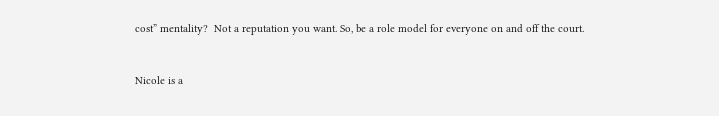cost” mentality?  Not a reputation you want. So, be a role model for everyone on and off the court.


Nicole is a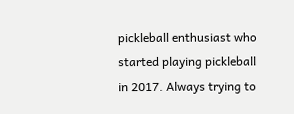pickleball enthusiast who started playing pickleball in 2017. Always trying to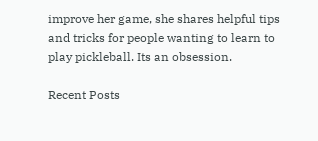improve her game, she shares helpful tips and tricks for people wanting to learn to play pickleball. Its an obsession.

Recent Posts